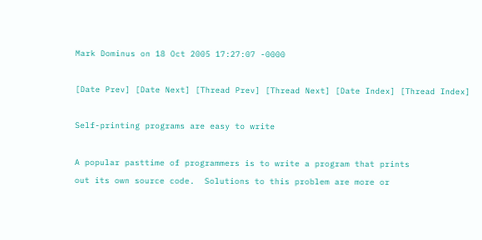Mark Dominus on 18 Oct 2005 17:27:07 -0000

[Date Prev] [Date Next] [Thread Prev] [Thread Next] [Date Index] [Thread Index]

Self-printing programs are easy to write

A popular pasttime of programmers is to write a program that prints
out its own source code.  Solutions to this problem are more or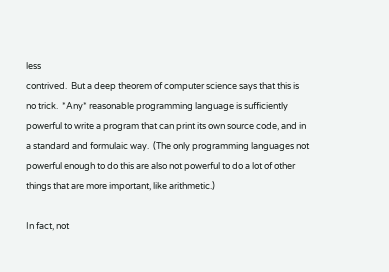less
contrived.  But a deep theorem of computer science says that this is
no trick.  *Any* reasonable programming language is sufficiently
powerful to write a program that can print its own source code, and in
a standard and formulaic way.  (The only programming languages not
powerful enough to do this are also not powerful to do a lot of other
things that are more important, like arithmetic.)

In fact, not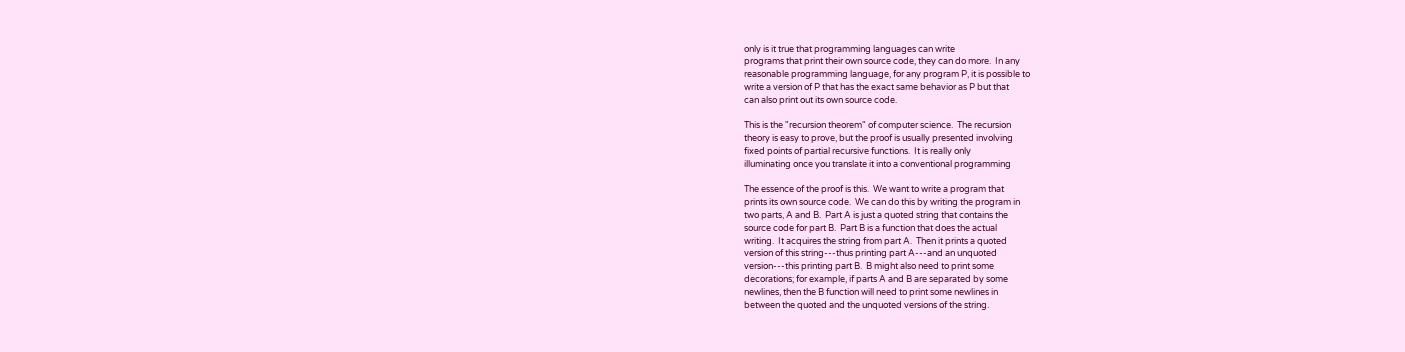only is it true that programming languages can write
programs that print their own source code, they can do more.  In any
reasonable programming language, for any program P, it is possible to
write a version of P that has the exact same behavior as P but that
can also print out its own source code.

This is the "recursion theorem" of computer science.  The recursion
theory is easy to prove, but the proof is usually presented involving
fixed points of partial recursive functions.  It is really only
illuminating once you translate it into a conventional programming

The essence of the proof is this.  We want to write a program that
prints its own source code.  We can do this by writing the program in
two parts, A and B.  Part A is just a quoted string that contains the
source code for part B.  Part B is a function that does the actual
writing.  It acquires the string from part A.  Then it prints a quoted
version of this string---thus printing part A---and an unquoted
version---this printing part B.  B might also need to print some
decorations; for example, if parts A and B are separated by some
newlines, then the B function will need to print some newlines in
between the quoted and the unquoted versions of the string.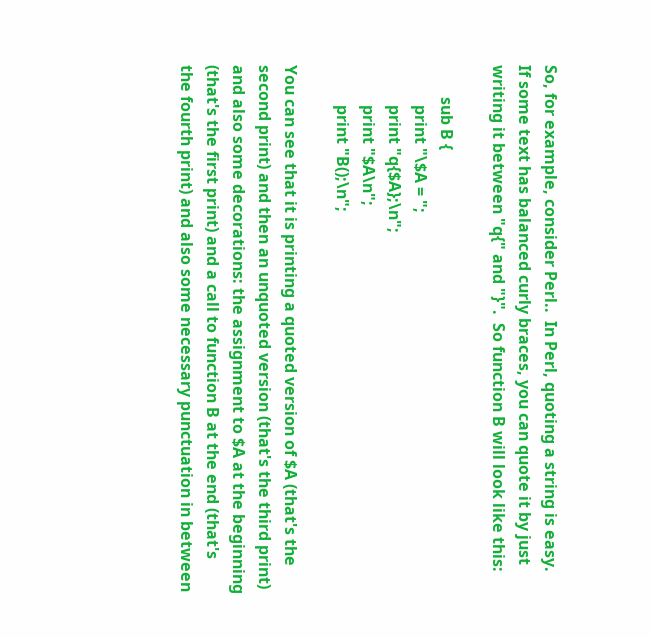So, for example, consider Perl..  In Perl, quoting a string is easy.
If some text has balanced curly braces, you can quote it by just
writing it between "q{" and "}".  So function B will look like this:

        sub B {
          print "\$A = ";
          print "q{$A};\n";
          print "$A\n";
          print "B();\n";

You can see that it is printing a quoted version of $A (that's the
second print) and then an unquoted version (that's the third print)
and also some decorations: the assignment to $A at the beginning
(that's the first print) and a call to function B at the end (that's
the fourth print) and also some necessary punctuation in between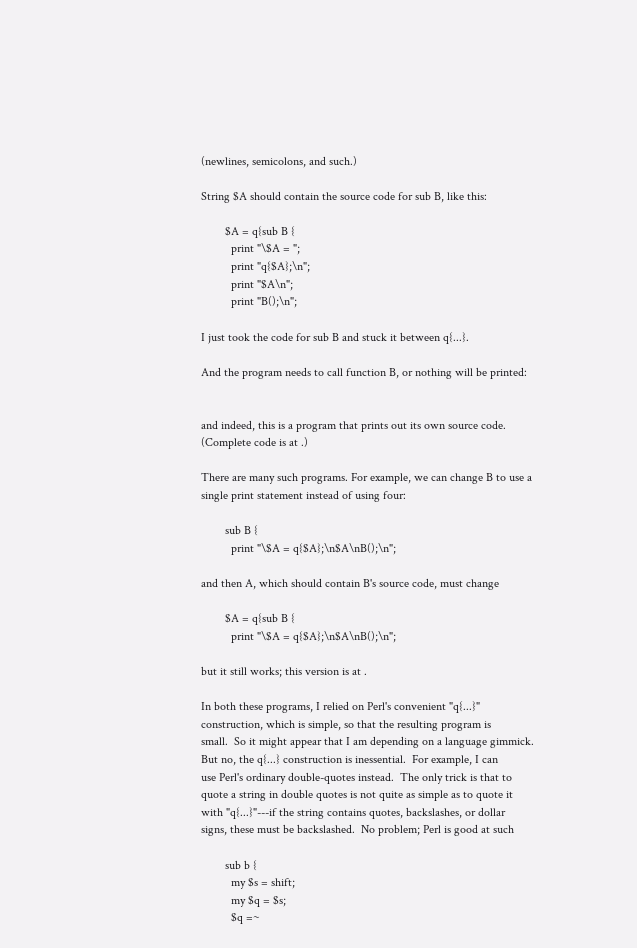(newlines, semicolons, and such.)

String $A should contain the source code for sub B, like this:

        $A = q{sub B {
          print "\$A = ";
          print "q{$A};\n";
          print "$A\n";
          print "B();\n";

I just took the code for sub B and stuck it between q{...}.

And the program needs to call function B, or nothing will be printed:


and indeed, this is a program that prints out its own source code.
(Complete code is at .)

There are many such programs. For example, we can change B to use a
single print statement instead of using four:

        sub B {
          print "\$A = q{$A};\n$A\nB();\n";

and then A, which should contain B's source code, must change

        $A = q{sub B {
          print "\$A = q{$A};\n$A\nB();\n";

but it still works; this version is at .

In both these programs, I relied on Perl's convenient "q{...}"
construction, which is simple, so that the resulting program is
small.  So it might appear that I am depending on a language gimmick.
But no, the q{...} construction is inessential.  For example, I can
use Perl's ordinary double-quotes instead.  The only trick is that to
quote a string in double quotes is not quite as simple as to quote it
with "q{...}"---if the string contains quotes, backslashes, or dollar
signs, these must be backslashed.  No problem; Perl is good at such

        sub b {
          my $s = shift;
          my $q = $s;
          $q =~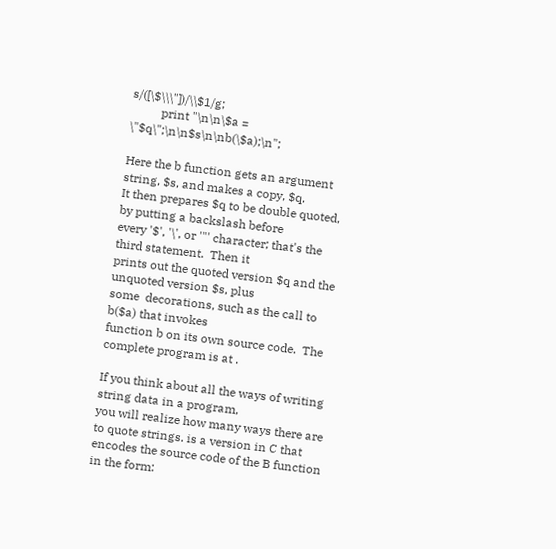s/([\$\\\"])/\\$1/g;
          print "\n\n\$a = \"$q\";\n\n$s\n\nb(\$a);\n";

Here the b function gets an argument string, $s, and makes a copy, $q.
It then prepares $q to be double quoted, by putting a backslash before
every '$', '\', or '"' character; that's the third statement.  Then it
prints out the quoted version $q and the unquoted version $s, plus
some  decorations, such as the call to b($a) that invokes
function b on its own source code.  The complete program is at .

If you think about all the ways of writing string data in a program,
you will realize how many ways there are to quote strings. is a version in C that
encodes the source code of the B function in the form: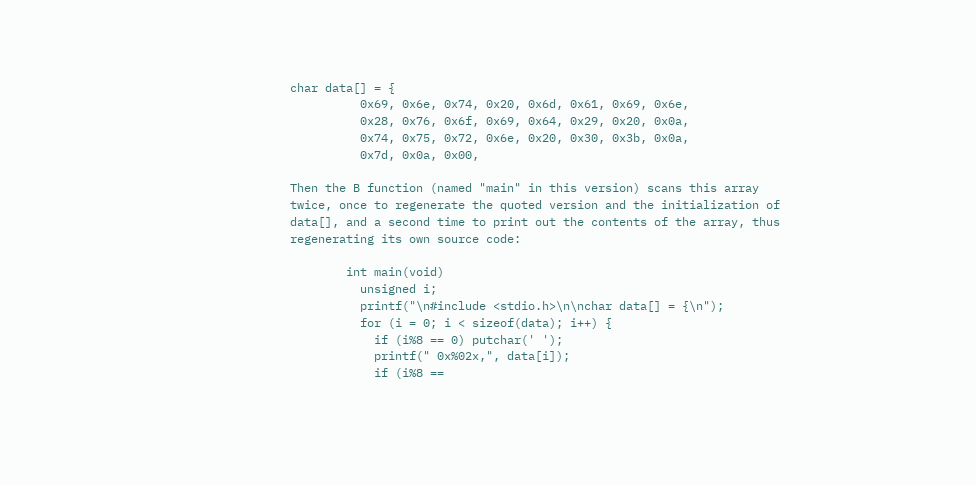char data[] = {
          0x69, 0x6e, 0x74, 0x20, 0x6d, 0x61, 0x69, 0x6e,
          0x28, 0x76, 0x6f, 0x69, 0x64, 0x29, 0x20, 0x0a,
          0x74, 0x75, 0x72, 0x6e, 0x20, 0x30, 0x3b, 0x0a,
          0x7d, 0x0a, 0x00,

Then the B function (named "main" in this version) scans this array
twice, once to regenerate the quoted version and the initialization of
data[], and a second time to print out the contents of the array, thus
regenerating its own source code:

        int main(void)
          unsigned i;
          printf("\n#include <stdio.h>\n\nchar data[] = {\n");
          for (i = 0; i < sizeof(data); i++) {
            if (i%8 == 0) putchar(' ');
            printf(" 0x%02x,", data[i]);
            if (i%8 ==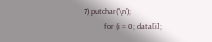7) putchar('\n');
          for (i = 0; data[i];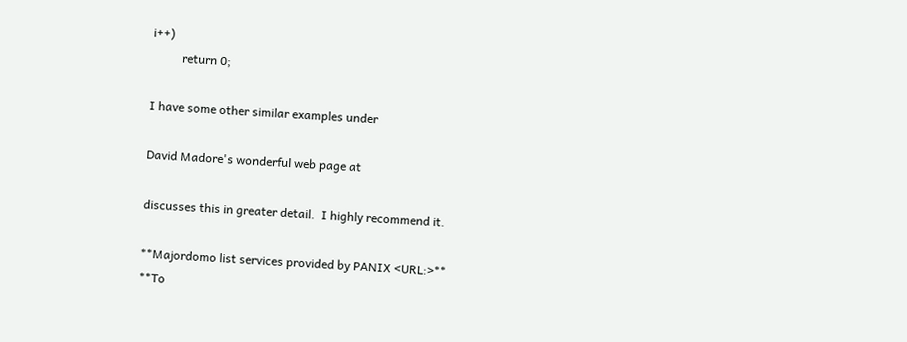i++)
          return 0;

I have some other similar examples under

David Madore's wonderful web page at

discusses this in greater detail.  I highly recommend it.

**Majordomo list services provided by PANIX <URL:>**
**To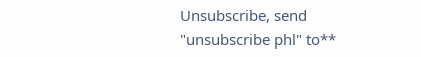Unsubscribe, send "unsubscribe phl" to**